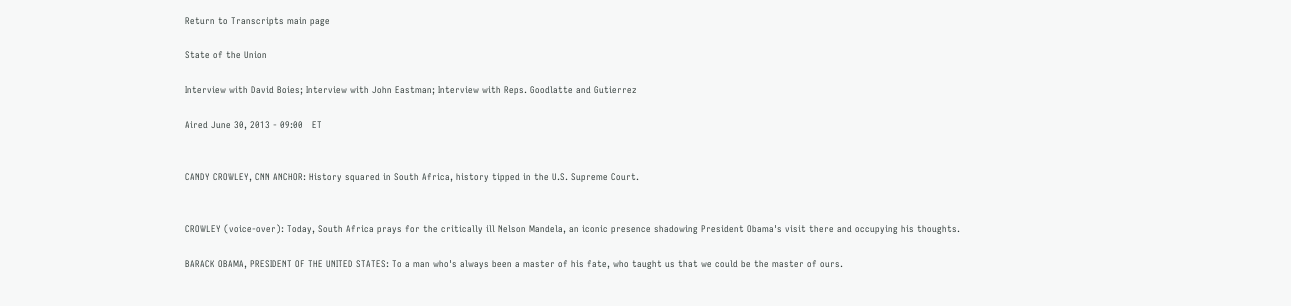Return to Transcripts main page

State of the Union

Interview with David Boies; Interview with John Eastman; Interview with Reps. Goodlatte and Gutierrez

Aired June 30, 2013 - 09:00   ET


CANDY CROWLEY, CNN ANCHOR: History squared in South Africa, history tipped in the U.S. Supreme Court.


CROWLEY (voice-over): Today, South Africa prays for the critically ill Nelson Mandela, an iconic presence shadowing President Obama's visit there and occupying his thoughts.

BARACK OBAMA, PRESIDENT OF THE UNITED STATES: To a man who's always been a master of his fate, who taught us that we could be the master of ours.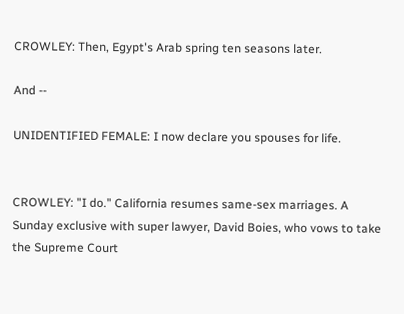CROWLEY: Then, Egypt's Arab spring ten seasons later.

And --

UNIDENTIFIED FEMALE: I now declare you spouses for life.


CROWLEY: "I do." California resumes same-sex marriages. A Sunday exclusive with super lawyer, David Boies, who vows to take the Supreme Court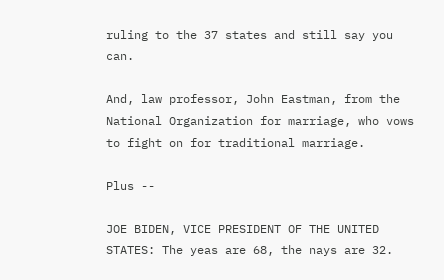ruling to the 37 states and still say you can.

And, law professor, John Eastman, from the National Organization for marriage, who vows to fight on for traditional marriage.

Plus --

JOE BIDEN, VICE PRESIDENT OF THE UNITED STATES: The yeas are 68, the nays are 32.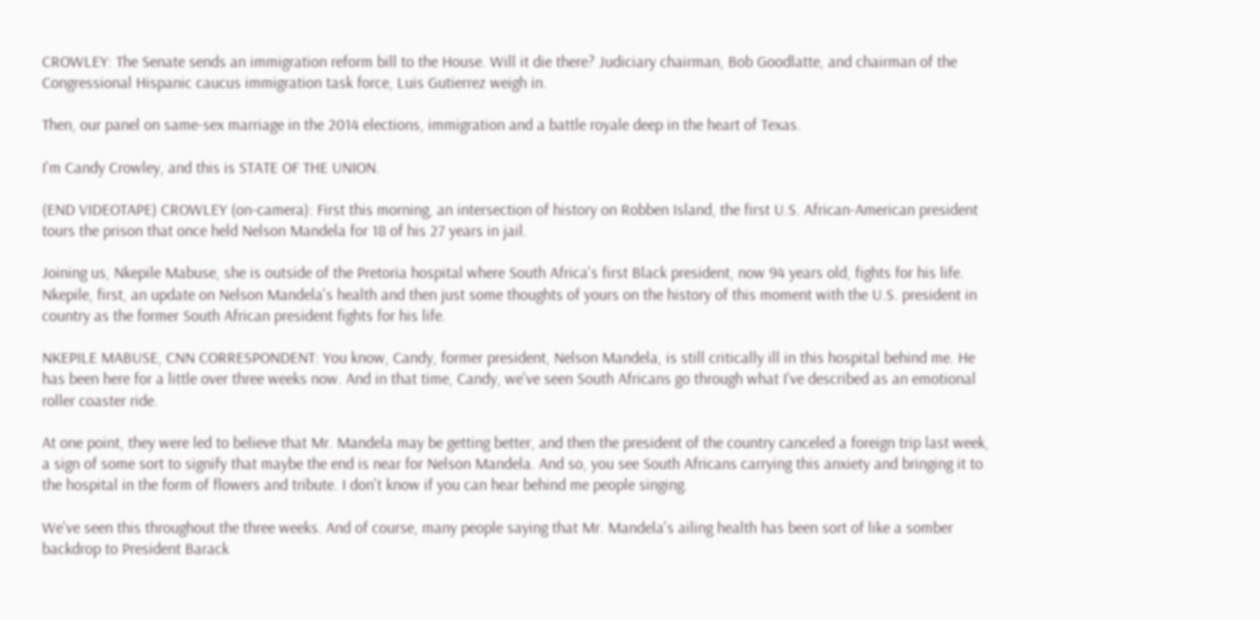CROWLEY: The Senate sends an immigration reform bill to the House. Will it die there? Judiciary chairman, Bob Goodlatte, and chairman of the Congressional Hispanic caucus immigration task force, Luis Gutierrez weigh in.

Then, our panel on same-sex marriage in the 2014 elections, immigration and a battle royale deep in the heart of Texas.

I'm Candy Crowley, and this is STATE OF THE UNION.

(END VIDEOTAPE) CROWLEY (on-camera): First this morning, an intersection of history on Robben Island, the first U.S. African-American president tours the prison that once held Nelson Mandela for 18 of his 27 years in jail.

Joining us, Nkepile Mabuse, she is outside of the Pretoria hospital where South Africa's first Black president, now 94 years old, fights for his life. Nkepile, first, an update on Nelson Mandela's health and then just some thoughts of yours on the history of this moment with the U.S. president in country as the former South African president fights for his life.

NKEPILE MABUSE, CNN CORRESPONDENT: You know, Candy, former president, Nelson Mandela, is still critically ill in this hospital behind me. He has been here for a little over three weeks now. And in that time, Candy, we've seen South Africans go through what I've described as an emotional roller coaster ride.

At one point, they were led to believe that Mr. Mandela may be getting better, and then the president of the country canceled a foreign trip last week, a sign of some sort to signify that maybe the end is near for Nelson Mandela. And so, you see South Africans carrying this anxiety and bringing it to the hospital in the form of flowers and tribute. I don't know if you can hear behind me people singing.

We've seen this throughout the three weeks. And of course, many people saying that Mr. Mandela's ailing health has been sort of like a somber backdrop to President Barack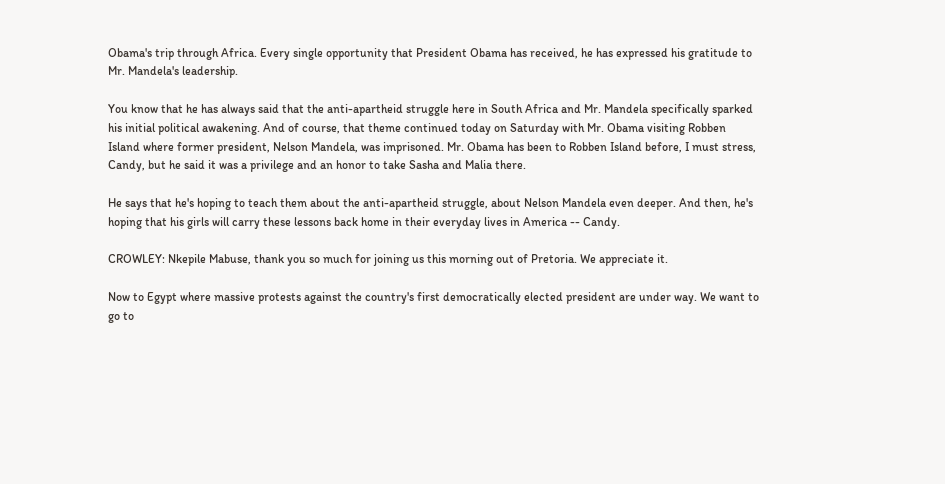Obama's trip through Africa. Every single opportunity that President Obama has received, he has expressed his gratitude to Mr. Mandela's leadership.

You know that he has always said that the anti-apartheid struggle here in South Africa and Mr. Mandela specifically sparked his initial political awakening. And of course, that theme continued today on Saturday with Mr. Obama visiting Robben Island where former president, Nelson Mandela, was imprisoned. Mr. Obama has been to Robben Island before, I must stress, Candy, but he said it was a privilege and an honor to take Sasha and Malia there.

He says that he's hoping to teach them about the anti-apartheid struggle, about Nelson Mandela even deeper. And then, he's hoping that his girls will carry these lessons back home in their everyday lives in America -- Candy.

CROWLEY: Nkepile Mabuse, thank you so much for joining us this morning out of Pretoria. We appreciate it.

Now to Egypt where massive protests against the country's first democratically elected president are under way. We want to go to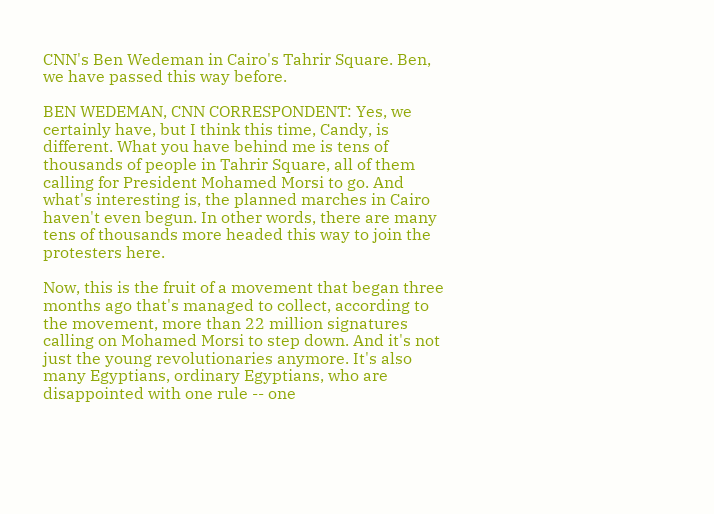CNN's Ben Wedeman in Cairo's Tahrir Square. Ben, we have passed this way before.

BEN WEDEMAN, CNN CORRESPONDENT: Yes, we certainly have, but I think this time, Candy, is different. What you have behind me is tens of thousands of people in Tahrir Square, all of them calling for President Mohamed Morsi to go. And what's interesting is, the planned marches in Cairo haven't even begun. In other words, there are many tens of thousands more headed this way to join the protesters here.

Now, this is the fruit of a movement that began three months ago that's managed to collect, according to the movement, more than 22 million signatures calling on Mohamed Morsi to step down. And it's not just the young revolutionaries anymore. It's also many Egyptians, ordinary Egyptians, who are disappointed with one rule -- one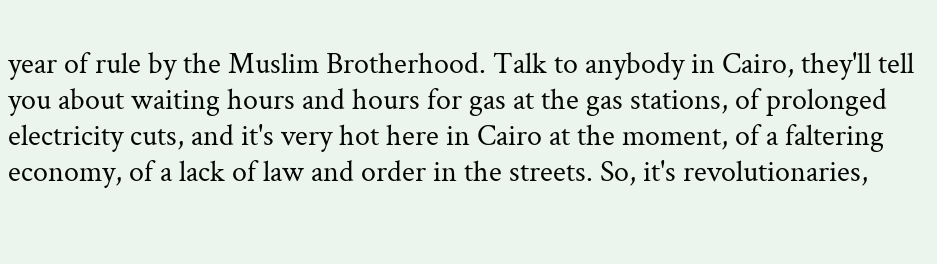year of rule by the Muslim Brotherhood. Talk to anybody in Cairo, they'll tell you about waiting hours and hours for gas at the gas stations, of prolonged electricity cuts, and it's very hot here in Cairo at the moment, of a faltering economy, of a lack of law and order in the streets. So, it's revolutionaries,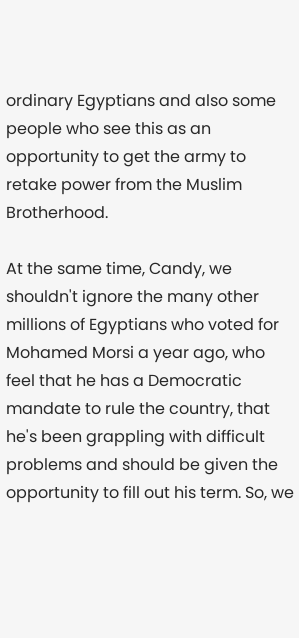ordinary Egyptians and also some people who see this as an opportunity to get the army to retake power from the Muslim Brotherhood.

At the same time, Candy, we shouldn't ignore the many other millions of Egyptians who voted for Mohamed Morsi a year ago, who feel that he has a Democratic mandate to rule the country, that he's been grappling with difficult problems and should be given the opportunity to fill out his term. So, we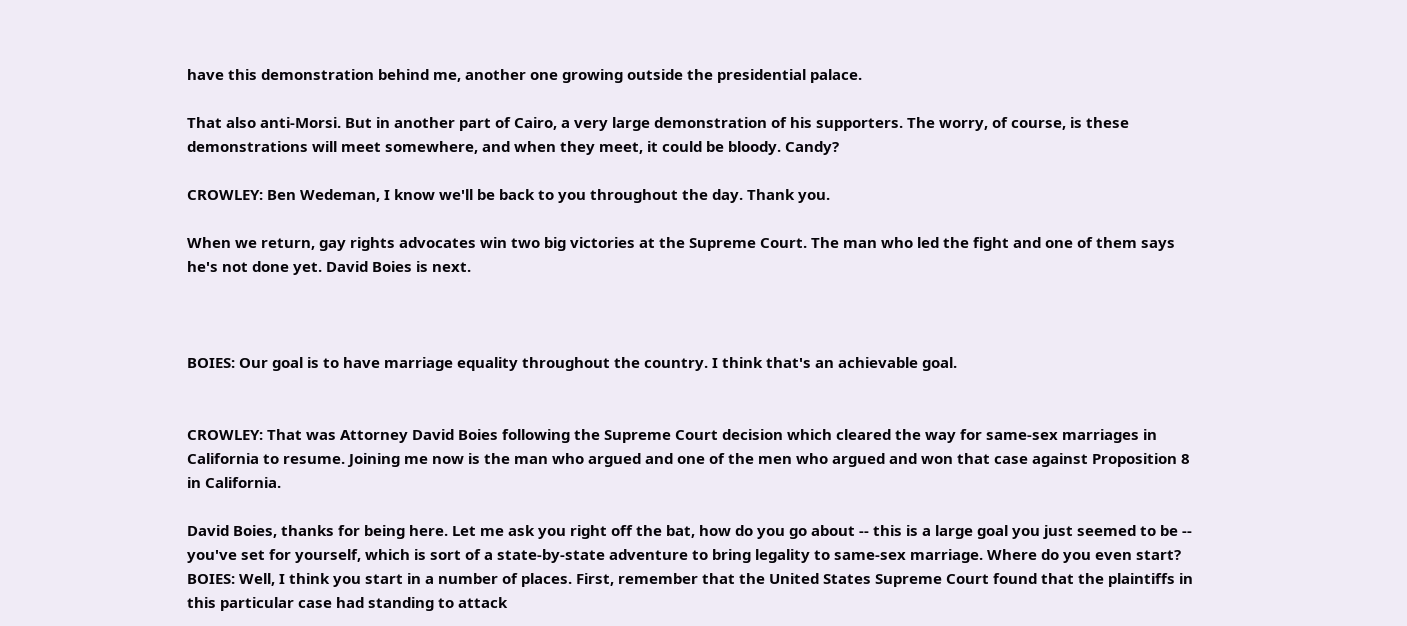have this demonstration behind me, another one growing outside the presidential palace.

That also anti-Morsi. But in another part of Cairo, a very large demonstration of his supporters. The worry, of course, is these demonstrations will meet somewhere, and when they meet, it could be bloody. Candy?

CROWLEY: Ben Wedeman, I know we'll be back to you throughout the day. Thank you.

When we return, gay rights advocates win two big victories at the Supreme Court. The man who led the fight and one of them says he's not done yet. David Boies is next.



BOIES: Our goal is to have marriage equality throughout the country. I think that's an achievable goal.


CROWLEY: That was Attorney David Boies following the Supreme Court decision which cleared the way for same-sex marriages in California to resume. Joining me now is the man who argued and one of the men who argued and won that case against Proposition 8 in California.

David Boies, thanks for being here. Let me ask you right off the bat, how do you go about -- this is a large goal you just seemed to be -- you've set for yourself, which is sort of a state-by-state adventure to bring legality to same-sex marriage. Where do you even start? BOIES: Well, I think you start in a number of places. First, remember that the United States Supreme Court found that the plaintiffs in this particular case had standing to attack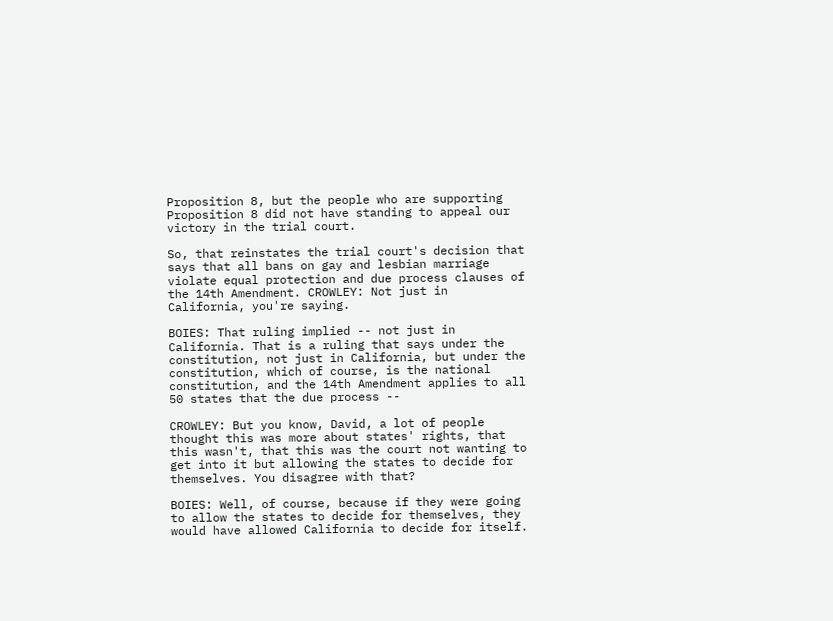Proposition 8, but the people who are supporting Proposition 8 did not have standing to appeal our victory in the trial court.

So, that reinstates the trial court's decision that says that all bans on gay and lesbian marriage violate equal protection and due process clauses of the 14th Amendment. CROWLEY: Not just in California, you're saying.

BOIES: That ruling implied -- not just in California. That is a ruling that says under the constitution, not just in California, but under the constitution, which of course, is the national constitution, and the 14th Amendment applies to all 50 states that the due process --

CROWLEY: But you know, David, a lot of people thought this was more about states' rights, that this wasn't, that this was the court not wanting to get into it but allowing the states to decide for themselves. You disagree with that?

BOIES: Well, of course, because if they were going to allow the states to decide for themselves, they would have allowed California to decide for itself.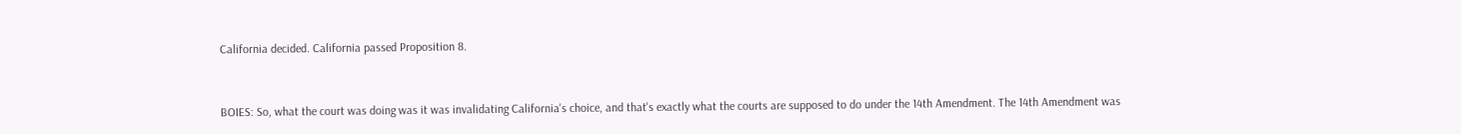California decided. California passed Proposition 8.


BOIES: So, what the court was doing was it was invalidating California's choice, and that's exactly what the courts are supposed to do under the 14th Amendment. The 14th Amendment was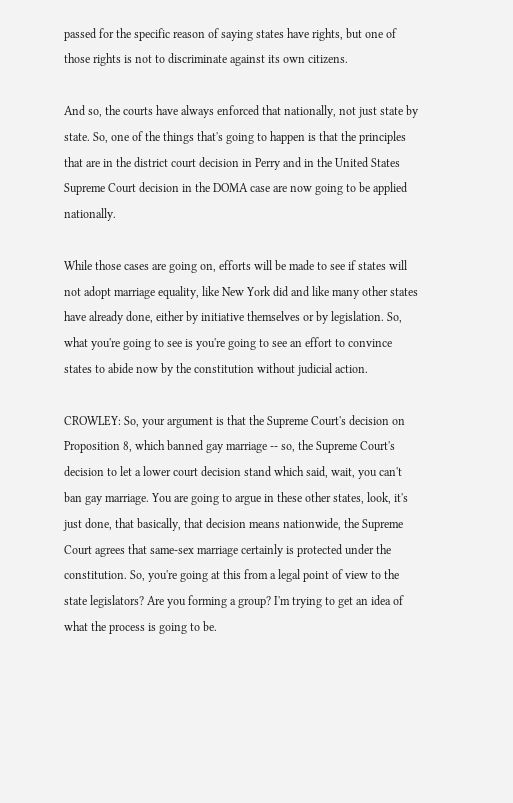passed for the specific reason of saying states have rights, but one of those rights is not to discriminate against its own citizens.

And so, the courts have always enforced that nationally, not just state by state. So, one of the things that's going to happen is that the principles that are in the district court decision in Perry and in the United States Supreme Court decision in the DOMA case are now going to be applied nationally.

While those cases are going on, efforts will be made to see if states will not adopt marriage equality, like New York did and like many other states have already done, either by initiative themselves or by legislation. So, what you're going to see is you're going to see an effort to convince states to abide now by the constitution without judicial action.

CROWLEY: So, your argument is that the Supreme Court's decision on Proposition 8, which banned gay marriage -- so, the Supreme Court's decision to let a lower court decision stand which said, wait, you can't ban gay marriage. You are going to argue in these other states, look, it's just done, that basically, that decision means nationwide, the Supreme Court agrees that same-sex marriage certainly is protected under the constitution. So, you're going at this from a legal point of view to the state legislators? Are you forming a group? I'm trying to get an idea of what the process is going to be.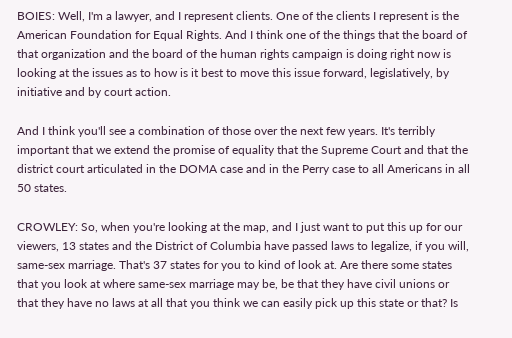BOIES: Well, I'm a lawyer, and I represent clients. One of the clients I represent is the American Foundation for Equal Rights. And I think one of the things that the board of that organization and the board of the human rights campaign is doing right now is looking at the issues as to how is it best to move this issue forward, legislatively, by initiative and by court action.

And I think you'll see a combination of those over the next few years. It's terribly important that we extend the promise of equality that the Supreme Court and that the district court articulated in the DOMA case and in the Perry case to all Americans in all 50 states.

CROWLEY: So, when you're looking at the map, and I just want to put this up for our viewers, 13 states and the District of Columbia have passed laws to legalize, if you will, same-sex marriage. That's 37 states for you to kind of look at. Are there some states that you look at where same-sex marriage may be, be that they have civil unions or that they have no laws at all that you think we can easily pick up this state or that? Is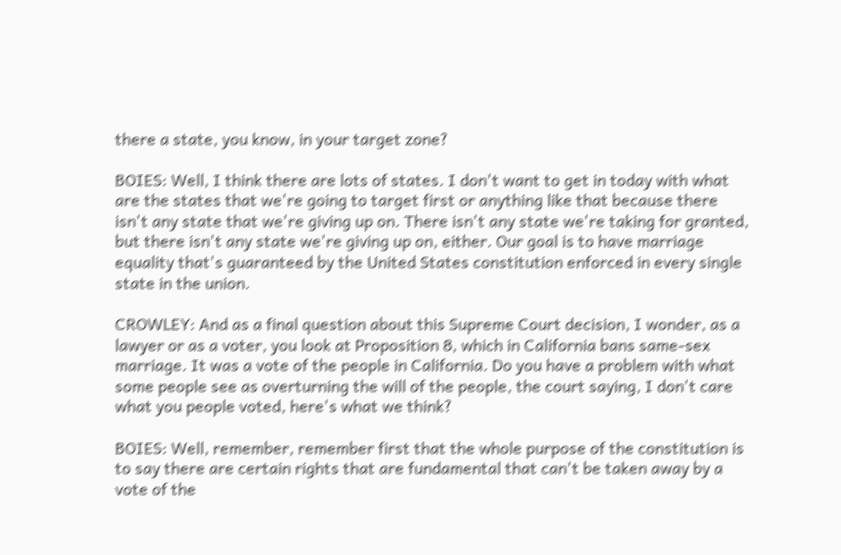there a state, you know, in your target zone?

BOIES: Well, I think there are lots of states. I don't want to get in today with what are the states that we're going to target first or anything like that because there isn't any state that we're giving up on. There isn't any state we're taking for granted, but there isn't any state we're giving up on, either. Our goal is to have marriage equality that's guaranteed by the United States constitution enforced in every single state in the union.

CROWLEY: And as a final question about this Supreme Court decision, I wonder, as a lawyer or as a voter, you look at Proposition 8, which in California bans same-sex marriage. It was a vote of the people in California. Do you have a problem with what some people see as overturning the will of the people, the court saying, I don't care what you people voted, here's what we think?

BOIES: Well, remember, remember first that the whole purpose of the constitution is to say there are certain rights that are fundamental that can't be taken away by a vote of the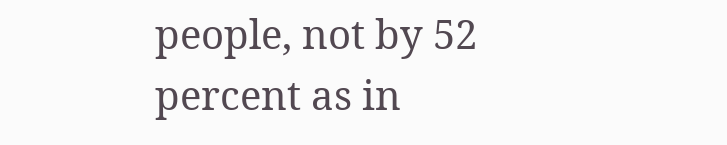people, not by 52 percent as in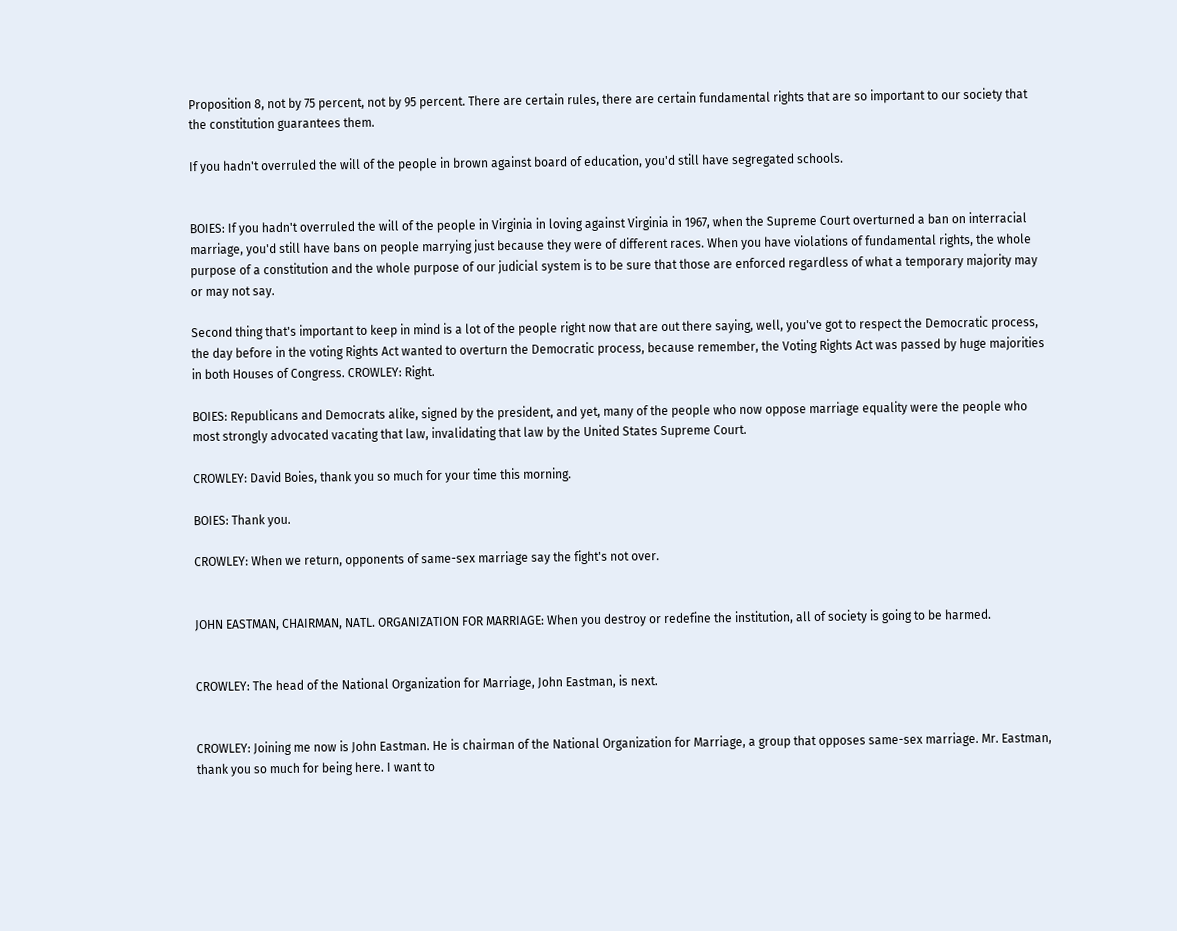Proposition 8, not by 75 percent, not by 95 percent. There are certain rules, there are certain fundamental rights that are so important to our society that the constitution guarantees them.

If you hadn't overruled the will of the people in brown against board of education, you'd still have segregated schools.


BOIES: If you hadn't overruled the will of the people in Virginia in loving against Virginia in 1967, when the Supreme Court overturned a ban on interracial marriage, you'd still have bans on people marrying just because they were of different races. When you have violations of fundamental rights, the whole purpose of a constitution and the whole purpose of our judicial system is to be sure that those are enforced regardless of what a temporary majority may or may not say.

Second thing that's important to keep in mind is a lot of the people right now that are out there saying, well, you've got to respect the Democratic process, the day before in the voting Rights Act wanted to overturn the Democratic process, because remember, the Voting Rights Act was passed by huge majorities in both Houses of Congress. CROWLEY: Right.

BOIES: Republicans and Democrats alike, signed by the president, and yet, many of the people who now oppose marriage equality were the people who most strongly advocated vacating that law, invalidating that law by the United States Supreme Court.

CROWLEY: David Boies, thank you so much for your time this morning.

BOIES: Thank you.

CROWLEY: When we return, opponents of same-sex marriage say the fight's not over.


JOHN EASTMAN, CHAIRMAN, NATL. ORGANIZATION FOR MARRIAGE: When you destroy or redefine the institution, all of society is going to be harmed.


CROWLEY: The head of the National Organization for Marriage, John Eastman, is next.


CROWLEY: Joining me now is John Eastman. He is chairman of the National Organization for Marriage, a group that opposes same-sex marriage. Mr. Eastman, thank you so much for being here. I want to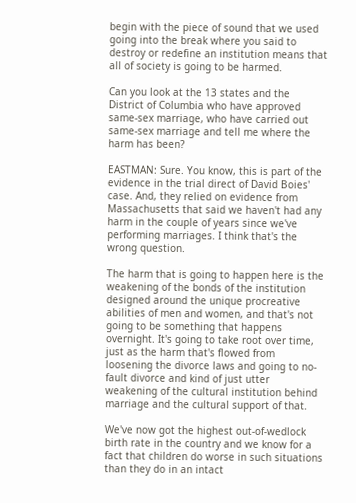begin with the piece of sound that we used going into the break where you said to destroy or redefine an institution means that all of society is going to be harmed.

Can you look at the 13 states and the District of Columbia who have approved same-sex marriage, who have carried out same-sex marriage and tell me where the harm has been?

EASTMAN: Sure. You know, this is part of the evidence in the trial direct of David Boies' case. And, they relied on evidence from Massachusetts that said we haven't had any harm in the couple of years since we've performing marriages. I think that's the wrong question.

The harm that is going to happen here is the weakening of the bonds of the institution designed around the unique procreative abilities of men and women, and that's not going to be something that happens overnight. It's going to take root over time, just as the harm that's flowed from loosening the divorce laws and going to no- fault divorce and kind of just utter weakening of the cultural institution behind marriage and the cultural support of that.

We've now got the highest out-of-wedlock birth rate in the country and we know for a fact that children do worse in such situations than they do in an intact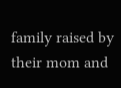family raised by their mom and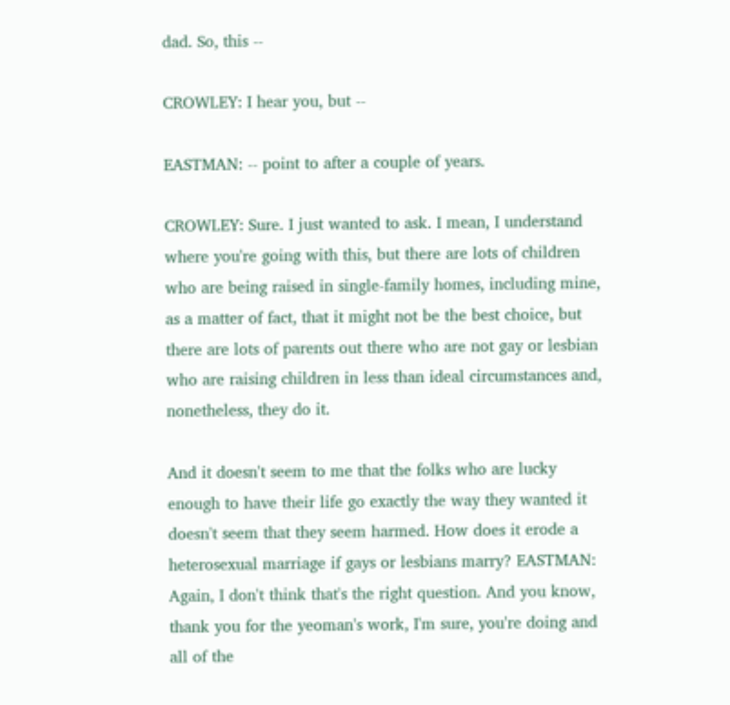dad. So, this --

CROWLEY: I hear you, but --

EASTMAN: -- point to after a couple of years.

CROWLEY: Sure. I just wanted to ask. I mean, I understand where you're going with this, but there are lots of children who are being raised in single-family homes, including mine, as a matter of fact, that it might not be the best choice, but there are lots of parents out there who are not gay or lesbian who are raising children in less than ideal circumstances and, nonetheless, they do it.

And it doesn't seem to me that the folks who are lucky enough to have their life go exactly the way they wanted it doesn't seem that they seem harmed. How does it erode a heterosexual marriage if gays or lesbians marry? EASTMAN: Again, I don't think that's the right question. And you know, thank you for the yeoman's work, I'm sure, you're doing and all of the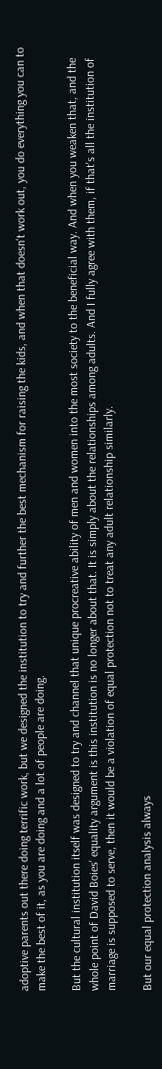adoptive parents out there doing terrific work, but we designed the institution to try and further the best mechanism for raising the kids, and when that doesn't work out, you do everything you can to make the best of it, as you are doing and a lot of people are doing.

But the cultural institution itself was designed to try and channel that unique procreative ability of men and women into the most society to the beneficial way. And when you weaken that, and the whole point of David Boies' equality argument is this institution is no longer about that. It is simply about the relationships among adults. And I fully agree with them, if that's all the institution of marriage is supposed to serve, then it would be a violation of equal protection not to treat any adult relationship similarly.

But our equal protection analysis always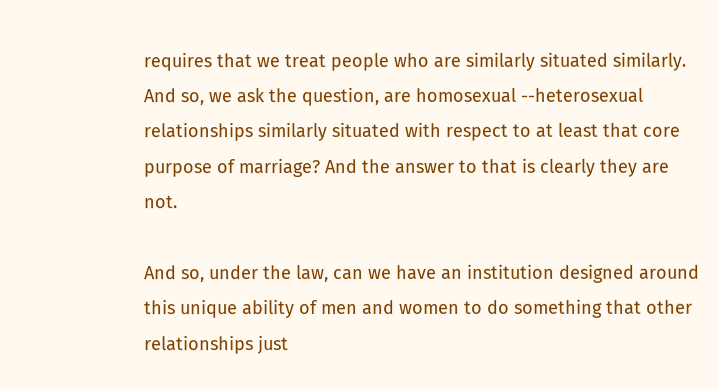requires that we treat people who are similarly situated similarly. And so, we ask the question, are homosexual --heterosexual relationships similarly situated with respect to at least that core purpose of marriage? And the answer to that is clearly they are not.

And so, under the law, can we have an institution designed around this unique ability of men and women to do something that other relationships just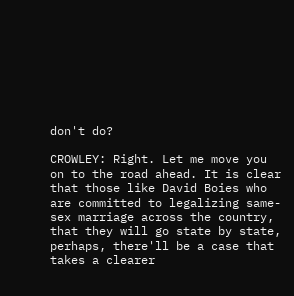don't do?

CROWLEY: Right. Let me move you on to the road ahead. It is clear that those like David Boies who are committed to legalizing same-sex marriage across the country, that they will go state by state, perhaps, there'll be a case that takes a clearer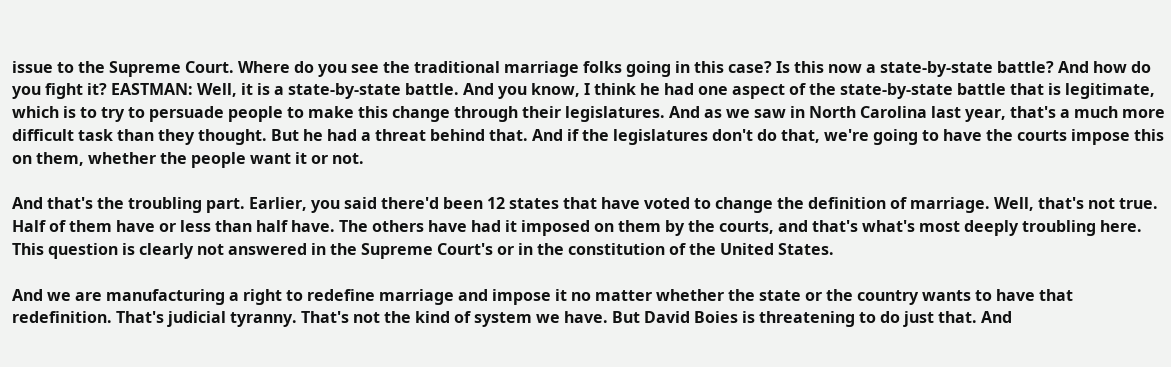issue to the Supreme Court. Where do you see the traditional marriage folks going in this case? Is this now a state-by-state battle? And how do you fight it? EASTMAN: Well, it is a state-by-state battle. And you know, I think he had one aspect of the state-by-state battle that is legitimate, which is to try to persuade people to make this change through their legislatures. And as we saw in North Carolina last year, that's a much more difficult task than they thought. But he had a threat behind that. And if the legislatures don't do that, we're going to have the courts impose this on them, whether the people want it or not.

And that's the troubling part. Earlier, you said there'd been 12 states that have voted to change the definition of marriage. Well, that's not true. Half of them have or less than half have. The others have had it imposed on them by the courts, and that's what's most deeply troubling here. This question is clearly not answered in the Supreme Court's or in the constitution of the United States.

And we are manufacturing a right to redefine marriage and impose it no matter whether the state or the country wants to have that redefinition. That's judicial tyranny. That's not the kind of system we have. But David Boies is threatening to do just that. And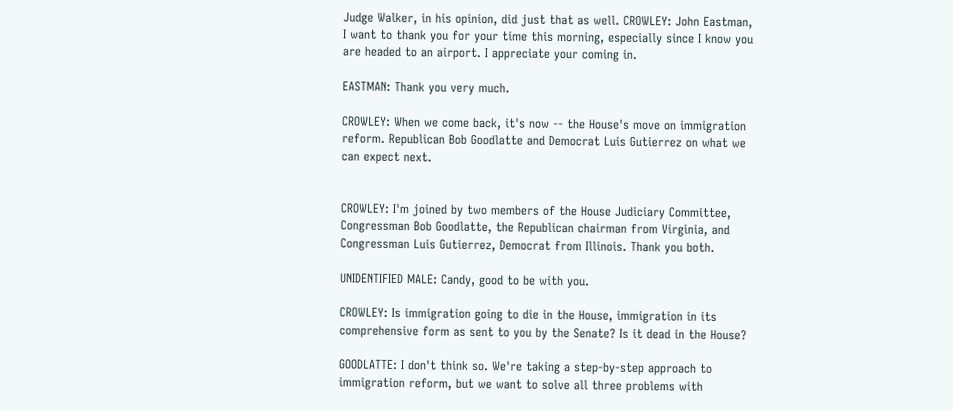Judge Walker, in his opinion, did just that as well. CROWLEY: John Eastman, I want to thank you for your time this morning, especially since I know you are headed to an airport. I appreciate your coming in.

EASTMAN: Thank you very much.

CROWLEY: When we come back, it's now -- the House's move on immigration reform. Republican Bob Goodlatte and Democrat Luis Gutierrez on what we can expect next.


CROWLEY: I'm joined by two members of the House Judiciary Committee, Congressman Bob Goodlatte, the Republican chairman from Virginia, and Congressman Luis Gutierrez, Democrat from Illinois. Thank you both.

UNIDENTIFIED MALE: Candy, good to be with you.

CROWLEY: Is immigration going to die in the House, immigration in its comprehensive form as sent to you by the Senate? Is it dead in the House?

GOODLATTE: I don't think so. We're taking a step-by-step approach to immigration reform, but we want to solve all three problems with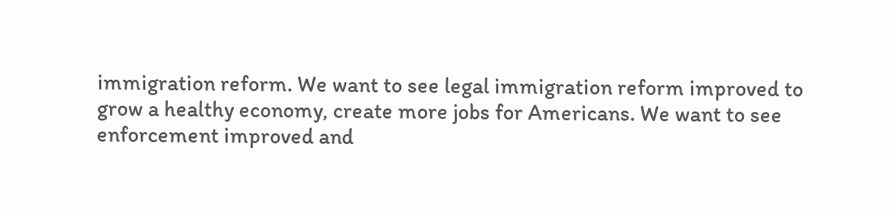immigration reform. We want to see legal immigration reform improved to grow a healthy economy, create more jobs for Americans. We want to see enforcement improved and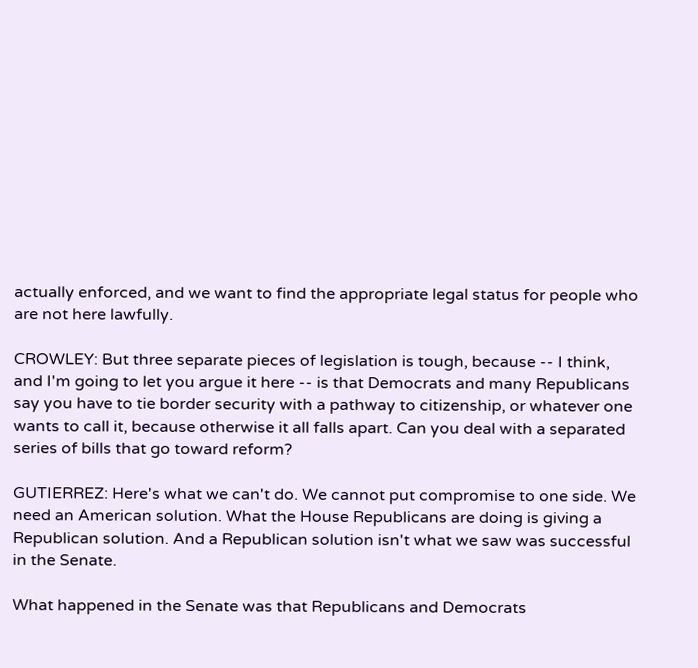actually enforced, and we want to find the appropriate legal status for people who are not here lawfully.

CROWLEY: But three separate pieces of legislation is tough, because -- I think, and I'm going to let you argue it here -- is that Democrats and many Republicans say you have to tie border security with a pathway to citizenship, or whatever one wants to call it, because otherwise it all falls apart. Can you deal with a separated series of bills that go toward reform?

GUTIERREZ: Here's what we can't do. We cannot put compromise to one side. We need an American solution. What the House Republicans are doing is giving a Republican solution. And a Republican solution isn't what we saw was successful in the Senate.

What happened in the Senate was that Republicans and Democrats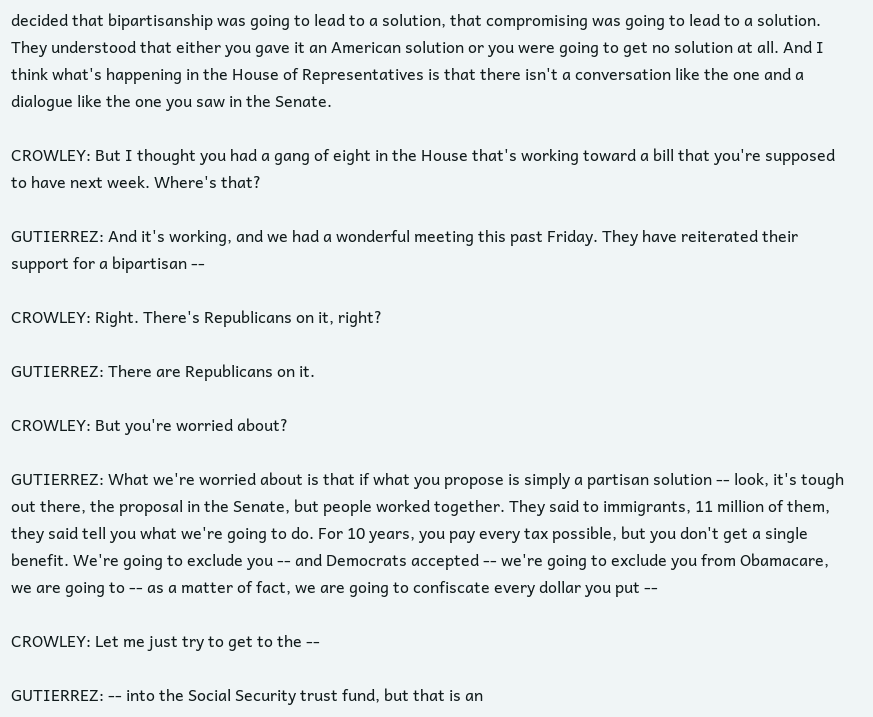decided that bipartisanship was going to lead to a solution, that compromising was going to lead to a solution. They understood that either you gave it an American solution or you were going to get no solution at all. And I think what's happening in the House of Representatives is that there isn't a conversation like the one and a dialogue like the one you saw in the Senate.

CROWLEY: But I thought you had a gang of eight in the House that's working toward a bill that you're supposed to have next week. Where's that?

GUTIERREZ: And it's working, and we had a wonderful meeting this past Friday. They have reiterated their support for a bipartisan --

CROWLEY: Right. There's Republicans on it, right?

GUTIERREZ: There are Republicans on it.

CROWLEY: But you're worried about?

GUTIERREZ: What we're worried about is that if what you propose is simply a partisan solution -- look, it's tough out there, the proposal in the Senate, but people worked together. They said to immigrants, 11 million of them, they said tell you what we're going to do. For 10 years, you pay every tax possible, but you don't get a single benefit. We're going to exclude you -- and Democrats accepted -- we're going to exclude you from Obamacare, we are going to -- as a matter of fact, we are going to confiscate every dollar you put --

CROWLEY: Let me just try to get to the --

GUTIERREZ: -- into the Social Security trust fund, but that is an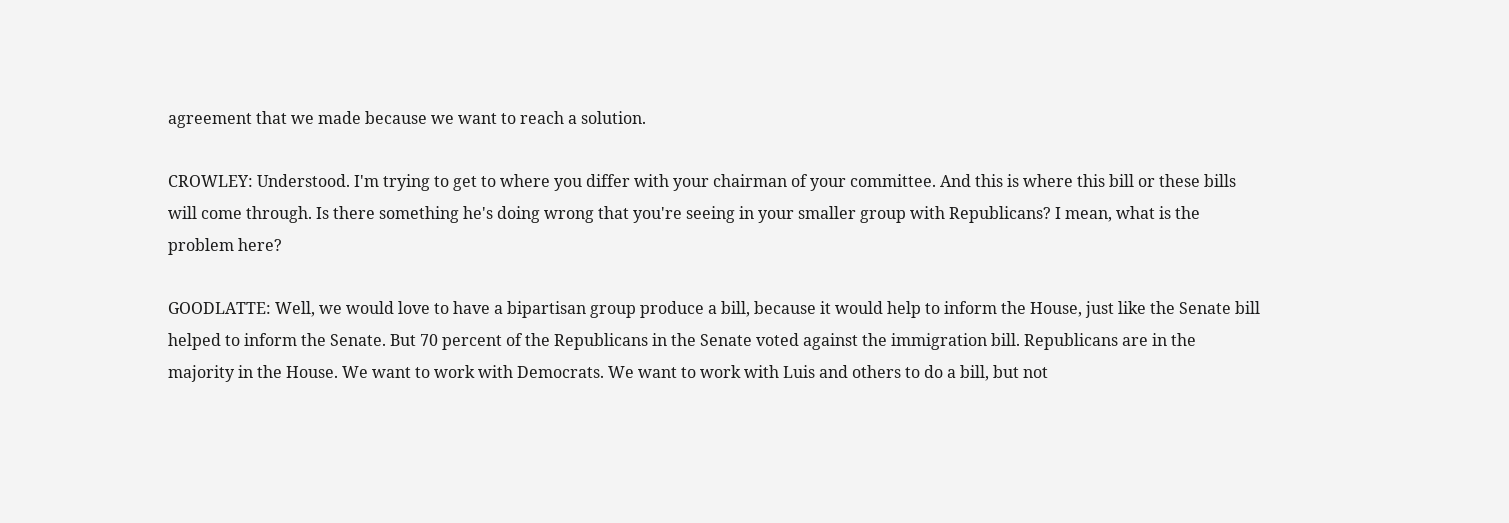agreement that we made because we want to reach a solution.

CROWLEY: Understood. I'm trying to get to where you differ with your chairman of your committee. And this is where this bill or these bills will come through. Is there something he's doing wrong that you're seeing in your smaller group with Republicans? I mean, what is the problem here?

GOODLATTE: Well, we would love to have a bipartisan group produce a bill, because it would help to inform the House, just like the Senate bill helped to inform the Senate. But 70 percent of the Republicans in the Senate voted against the immigration bill. Republicans are in the majority in the House. We want to work with Democrats. We want to work with Luis and others to do a bill, but not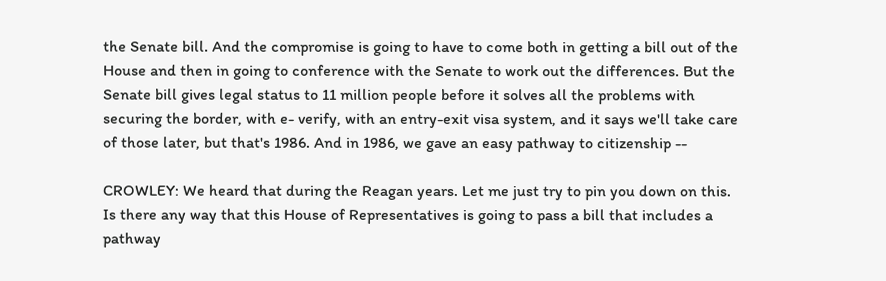the Senate bill. And the compromise is going to have to come both in getting a bill out of the House and then in going to conference with the Senate to work out the differences. But the Senate bill gives legal status to 11 million people before it solves all the problems with securing the border, with e- verify, with an entry-exit visa system, and it says we'll take care of those later, but that's 1986. And in 1986, we gave an easy pathway to citizenship --

CROWLEY: We heard that during the Reagan years. Let me just try to pin you down on this. Is there any way that this House of Representatives is going to pass a bill that includes a pathway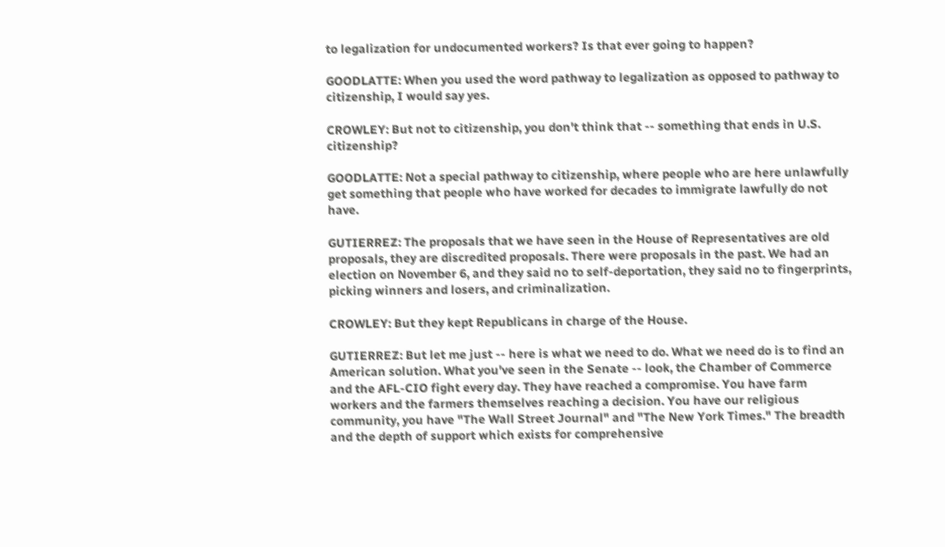to legalization for undocumented workers? Is that ever going to happen?

GOODLATTE: When you used the word pathway to legalization as opposed to pathway to citizenship, I would say yes.

CROWLEY: But not to citizenship, you don't think that -- something that ends in U.S. citizenship?

GOODLATTE: Not a special pathway to citizenship, where people who are here unlawfully get something that people who have worked for decades to immigrate lawfully do not have.

GUTIERREZ: The proposals that we have seen in the House of Representatives are old proposals, they are discredited proposals. There were proposals in the past. We had an election on November 6, and they said no to self-deportation, they said no to fingerprints, picking winners and losers, and criminalization.

CROWLEY: But they kept Republicans in charge of the House.

GUTIERREZ: But let me just -- here is what we need to do. What we need do is to find an American solution. What you've seen in the Senate -- look, the Chamber of Commerce and the AFL-CIO fight every day. They have reached a compromise. You have farm workers and the farmers themselves reaching a decision. You have our religious community, you have "The Wall Street Journal" and "The New York Times." The breadth and the depth of support which exists for comprehensive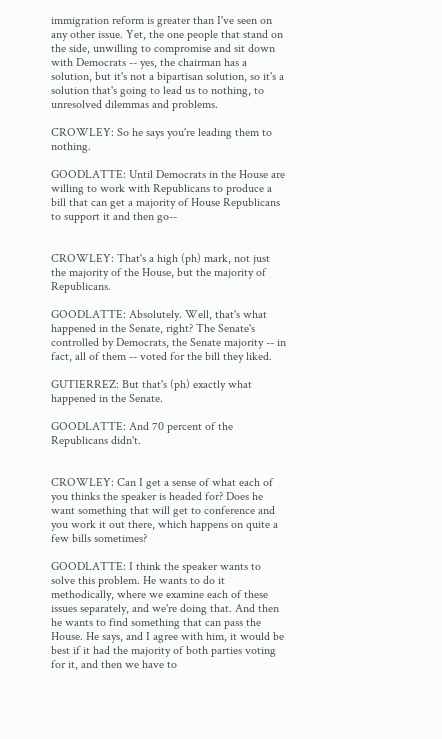immigration reform is greater than I've seen on any other issue. Yet, the one people that stand on the side, unwilling to compromise and sit down with Democrats -- yes, the chairman has a solution, but it's not a bipartisan solution, so it's a solution that's going to lead us to nothing, to unresolved dilemmas and problems.

CROWLEY: So he says you're leading them to nothing.

GOODLATTE: Until Democrats in the House are willing to work with Republicans to produce a bill that can get a majority of House Republicans to support it and then go--


CROWLEY: That's a high (ph) mark, not just the majority of the House, but the majority of Republicans.

GOODLATTE: Absolutely. Well, that's what happened in the Senate, right? The Senate's controlled by Democrats, the Senate majority -- in fact, all of them -- voted for the bill they liked.

GUTIERREZ: But that's (ph) exactly what happened in the Senate.

GOODLATTE: And 70 percent of the Republicans didn't.


CROWLEY: Can I get a sense of what each of you thinks the speaker is headed for? Does he want something that will get to conference and you work it out there, which happens on quite a few bills sometimes?

GOODLATTE: I think the speaker wants to solve this problem. He wants to do it methodically, where we examine each of these issues separately, and we're doing that. And then he wants to find something that can pass the House. He says, and I agree with him, it would be best if it had the majority of both parties voting for it, and then we have to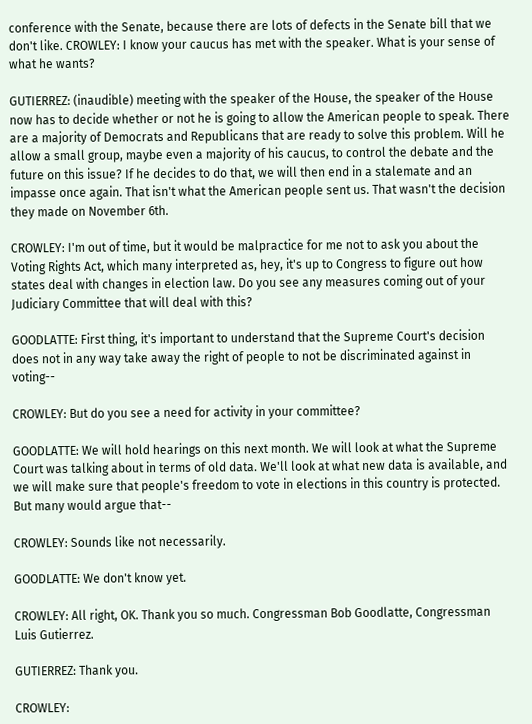conference with the Senate, because there are lots of defects in the Senate bill that we don't like. CROWLEY: I know your caucus has met with the speaker. What is your sense of what he wants?

GUTIERREZ: (inaudible) meeting with the speaker of the House, the speaker of the House now has to decide whether or not he is going to allow the American people to speak. There are a majority of Democrats and Republicans that are ready to solve this problem. Will he allow a small group, maybe even a majority of his caucus, to control the debate and the future on this issue? If he decides to do that, we will then end in a stalemate and an impasse once again. That isn't what the American people sent us. That wasn't the decision they made on November 6th.

CROWLEY: I'm out of time, but it would be malpractice for me not to ask you about the Voting Rights Act, which many interpreted as, hey, it's up to Congress to figure out how states deal with changes in election law. Do you see any measures coming out of your Judiciary Committee that will deal with this?

GOODLATTE: First thing, it's important to understand that the Supreme Court's decision does not in any way take away the right of people to not be discriminated against in voting--

CROWLEY: But do you see a need for activity in your committee?

GOODLATTE: We will hold hearings on this next month. We will look at what the Supreme Court was talking about in terms of old data. We'll look at what new data is available, and we will make sure that people's freedom to vote in elections in this country is protected. But many would argue that--

CROWLEY: Sounds like not necessarily.

GOODLATTE: We don't know yet.

CROWLEY: All right, OK. Thank you so much. Congressman Bob Goodlatte, Congressman Luis Gutierrez.

GUTIERREZ: Thank you.

CROWLEY: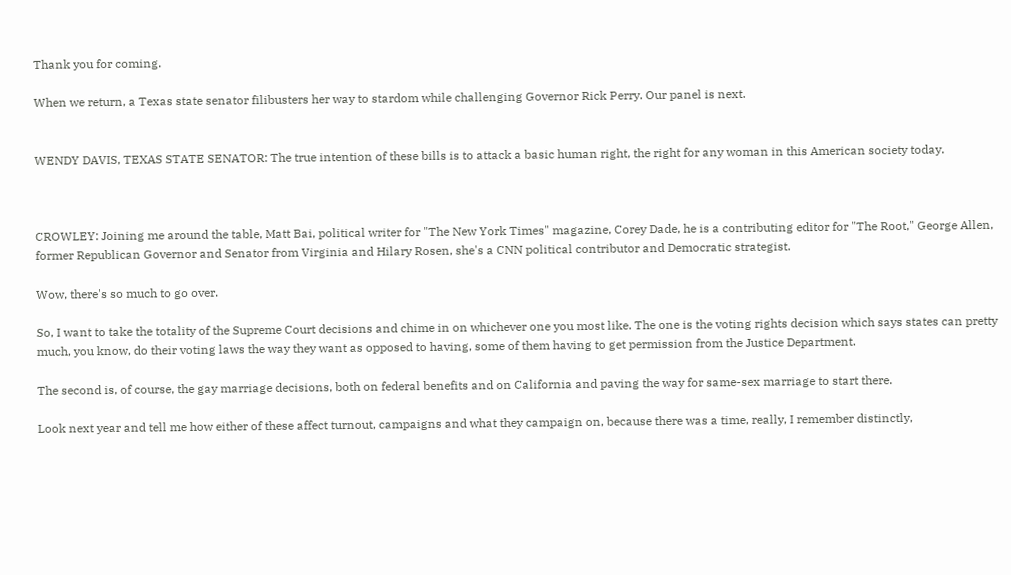Thank you for coming.

When we return, a Texas state senator filibusters her way to stardom while challenging Governor Rick Perry. Our panel is next.


WENDY DAVIS, TEXAS STATE SENATOR: The true intention of these bills is to attack a basic human right, the right for any woman in this American society today.



CROWLEY: Joining me around the table, Matt Bai, political writer for "The New York Times" magazine, Corey Dade, he is a contributing editor for "The Root," George Allen, former Republican Governor and Senator from Virginia and Hilary Rosen, she's a CNN political contributor and Democratic strategist.

Wow, there's so much to go over.

So, I want to take the totality of the Supreme Court decisions and chime in on whichever one you most like. The one is the voting rights decision which says states can pretty much, you know, do their voting laws the way they want as opposed to having, some of them having to get permission from the Justice Department.

The second is, of course, the gay marriage decisions, both on federal benefits and on California and paving the way for same-sex marriage to start there.

Look next year and tell me how either of these affect turnout, campaigns and what they campaign on, because there was a time, really, I remember distinctly,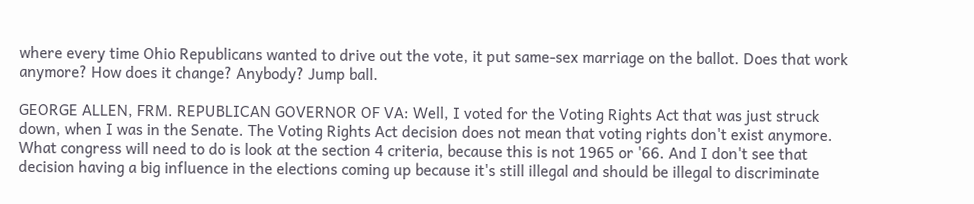where every time Ohio Republicans wanted to drive out the vote, it put same-sex marriage on the ballot. Does that work anymore? How does it change? Anybody? Jump ball.

GEORGE ALLEN, FRM. REPUBLICAN GOVERNOR OF VA: Well, I voted for the Voting Rights Act that was just struck down, when I was in the Senate. The Voting Rights Act decision does not mean that voting rights don't exist anymore. What congress will need to do is look at the section 4 criteria, because this is not 1965 or '66. And I don't see that decision having a big influence in the elections coming up because it's still illegal and should be illegal to discriminate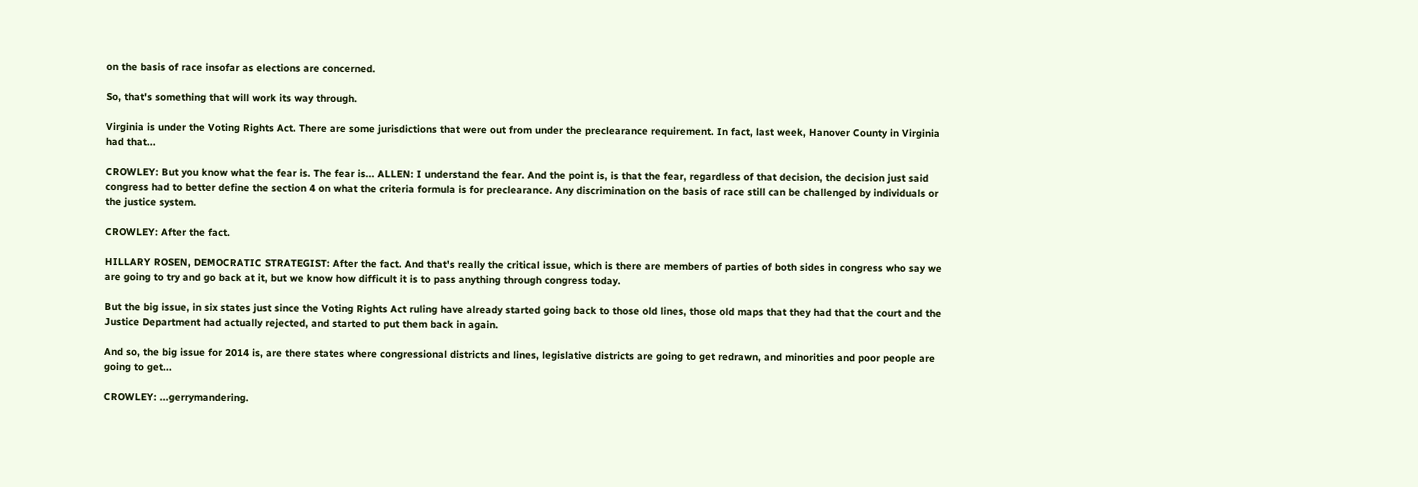on the basis of race insofar as elections are concerned.

So, that's something that will work its way through.

Virginia is under the Voting Rights Act. There are some jurisdictions that were out from under the preclearance requirement. In fact, last week, Hanover County in Virginia had that...

CROWLEY: But you know what the fear is. The fear is... ALLEN: I understand the fear. And the point is, is that the fear, regardless of that decision, the decision just said congress had to better define the section 4 on what the criteria formula is for preclearance. Any discrimination on the basis of race still can be challenged by individuals or the justice system.

CROWLEY: After the fact.

HILLARY ROSEN, DEMOCRATIC STRATEGIST: After the fact. And that's really the critical issue, which is there are members of parties of both sides in congress who say we are going to try and go back at it, but we know how difficult it is to pass anything through congress today.

But the big issue, in six states just since the Voting Rights Act ruling have already started going back to those old lines, those old maps that they had that the court and the Justice Department had actually rejected, and started to put them back in again.

And so, the big issue for 2014 is, are there states where congressional districts and lines, legislative districts are going to get redrawn, and minorities and poor people are going to get...

CROWLEY: ...gerrymandering.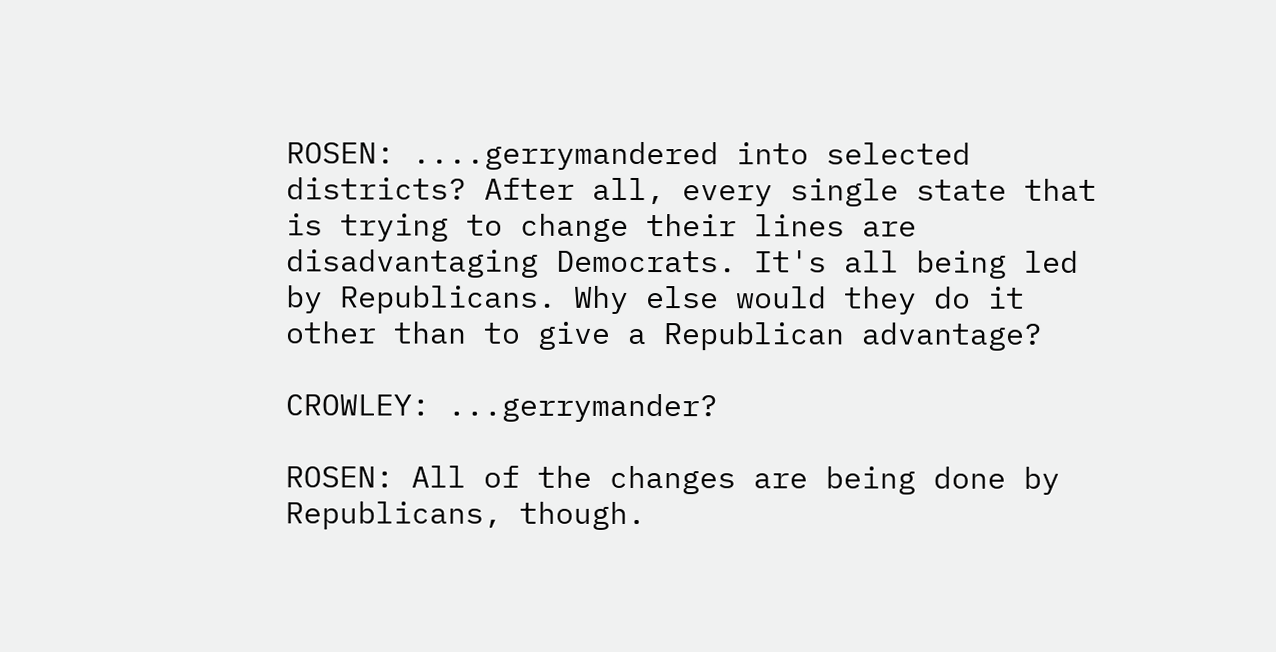ROSEN: ....gerrymandered into selected districts? After all, every single state that is trying to change their lines are disadvantaging Democrats. It's all being led by Republicans. Why else would they do it other than to give a Republican advantage?

CROWLEY: ...gerrymander?

ROSEN: All of the changes are being done by Republicans, though.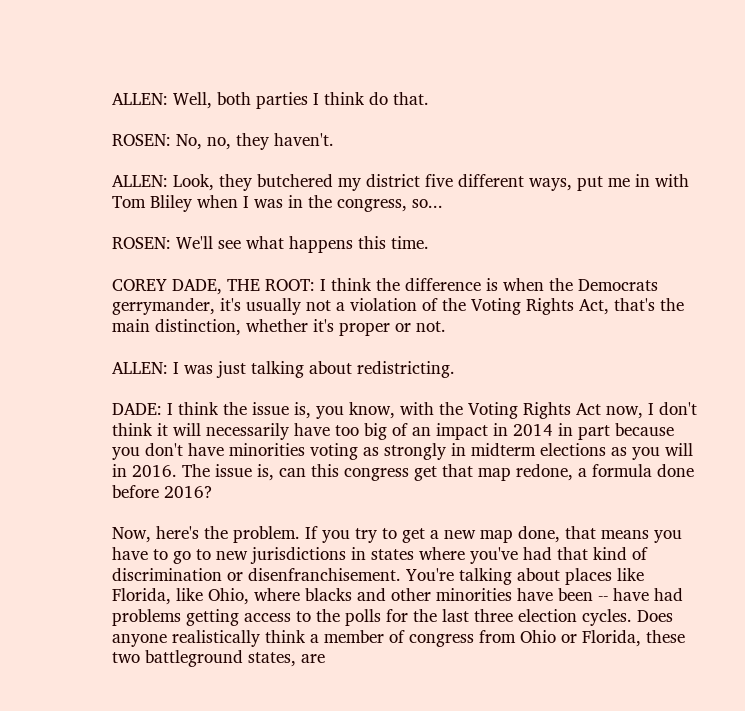ALLEN: Well, both parties I think do that.

ROSEN: No, no, they haven't.

ALLEN: Look, they butchered my district five different ways, put me in with Tom Bliley when I was in the congress, so...

ROSEN: We'll see what happens this time.

COREY DADE, THE ROOT: I think the difference is when the Democrats gerrymander, it's usually not a violation of the Voting Rights Act, that's the main distinction, whether it's proper or not.

ALLEN: I was just talking about redistricting.

DADE: I think the issue is, you know, with the Voting Rights Act now, I don't think it will necessarily have too big of an impact in 2014 in part because you don't have minorities voting as strongly in midterm elections as you will in 2016. The issue is, can this congress get that map redone, a formula done before 2016?

Now, here's the problem. If you try to get a new map done, that means you have to go to new jurisdictions in states where you've had that kind of discrimination or disenfranchisement. You're talking about places like Florida, like Ohio, where blacks and other minorities have been -- have had problems getting access to the polls for the last three election cycles. Does anyone realistically think a member of congress from Ohio or Florida, these two battleground states, are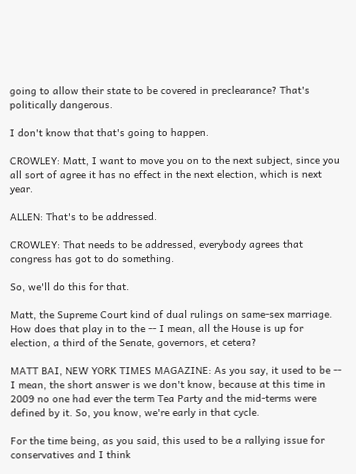going to allow their state to be covered in preclearance? That's politically dangerous.

I don't know that that's going to happen.

CROWLEY: Matt, I want to move you on to the next subject, since you all sort of agree it has no effect in the next election, which is next year.

ALLEN: That's to be addressed.

CROWLEY: That needs to be addressed, everybody agrees that congress has got to do something.

So, we'll do this for that.

Matt, the Supreme Court kind of dual rulings on same-sex marriage. How does that play in to the -- I mean, all the House is up for election, a third of the Senate, governors, et cetera?

MATT BAI, NEW YORK TIMES MAGAZINE: As you say, it used to be -- I mean, the short answer is we don't know, because at this time in 2009 no one had ever the term Tea Party and the mid-terms were defined by it. So, you know, we're early in that cycle.

For the time being, as you said, this used to be a rallying issue for conservatives and I think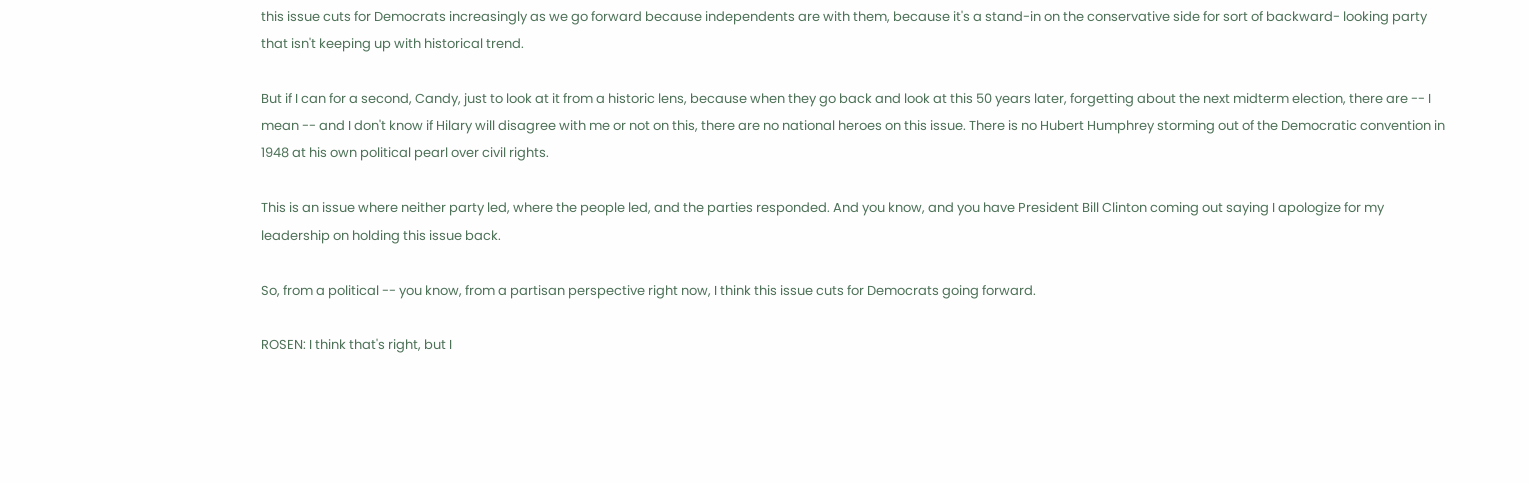this issue cuts for Democrats increasingly as we go forward because independents are with them, because it's a stand-in on the conservative side for sort of backward- looking party that isn't keeping up with historical trend.

But if I can for a second, Candy, just to look at it from a historic lens, because when they go back and look at this 50 years later, forgetting about the next midterm election, there are -- I mean -- and I don't know if Hilary will disagree with me or not on this, there are no national heroes on this issue. There is no Hubert Humphrey storming out of the Democratic convention in 1948 at his own political pearl over civil rights.

This is an issue where neither party led, where the people led, and the parties responded. And you know, and you have President Bill Clinton coming out saying I apologize for my leadership on holding this issue back.

So, from a political -- you know, from a partisan perspective right now, I think this issue cuts for Democrats going forward.

ROSEN: I think that's right, but I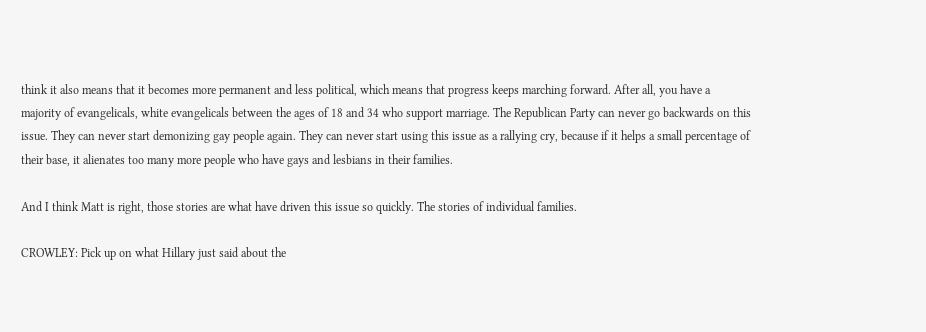think it also means that it becomes more permanent and less political, which means that progress keeps marching forward. After all, you have a majority of evangelicals, white evangelicals between the ages of 18 and 34 who support marriage. The Republican Party can never go backwards on this issue. They can never start demonizing gay people again. They can never start using this issue as a rallying cry, because if it helps a small percentage of their base, it alienates too many more people who have gays and lesbians in their families.

And I think Matt is right, those stories are what have driven this issue so quickly. The stories of individual families.

CROWLEY: Pick up on what Hillary just said about the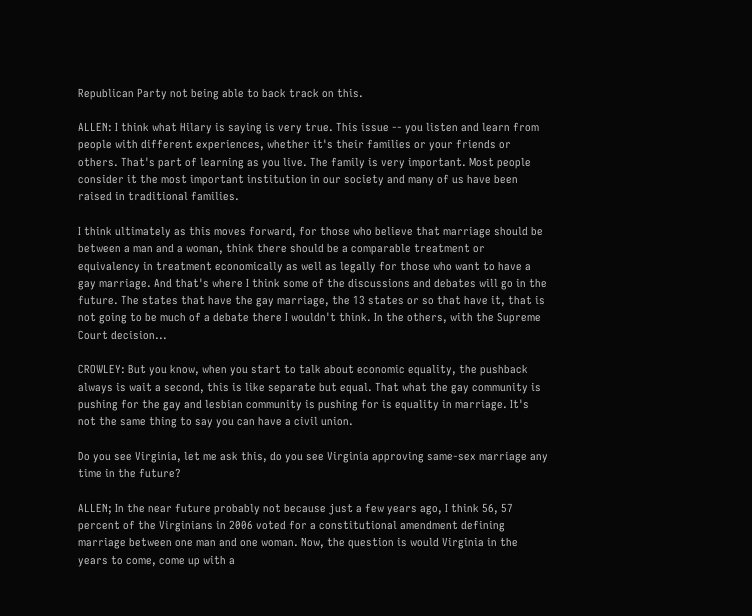Republican Party not being able to back track on this.

ALLEN: I think what Hilary is saying is very true. This issue -- you listen and learn from people with different experiences, whether it's their families or your friends or others. That's part of learning as you live. The family is very important. Most people consider it the most important institution in our society and many of us have been raised in traditional families.

I think ultimately as this moves forward, for those who believe that marriage should be between a man and a woman, think there should be a comparable treatment or equivalency in treatment economically as well as legally for those who want to have a gay marriage. And that's where I think some of the discussions and debates will go in the future. The states that have the gay marriage, the 13 states or so that have it, that is not going to be much of a debate there I wouldn't think. In the others, with the Supreme Court decision...

CROWLEY: But you know, when you start to talk about economic equality, the pushback always is wait a second, this is like separate but equal. That what the gay community is pushing for the gay and lesbian community is pushing for is equality in marriage. It's not the same thing to say you can have a civil union.

Do you see Virginia, let me ask this, do you see Virginia approving same-sex marriage any time in the future?

ALLEN; In the near future probably not because just a few years ago, I think 56, 57 percent of the Virginians in 2006 voted for a constitutional amendment defining marriage between one man and one woman. Now, the question is would Virginia in the years to come, come up with a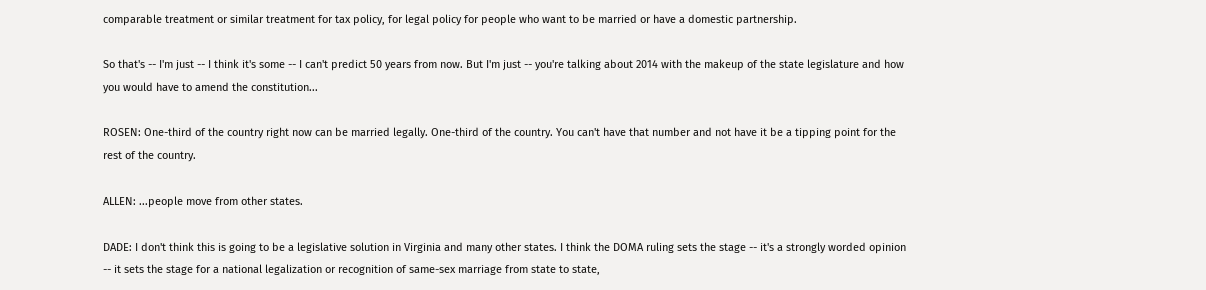comparable treatment or similar treatment for tax policy, for legal policy for people who want to be married or have a domestic partnership.

So that's -- I'm just -- I think it's some -- I can't predict 50 years from now. But I'm just -- you're talking about 2014 with the makeup of the state legislature and how you would have to amend the constitution...

ROSEN: One-third of the country right now can be married legally. One-third of the country. You can't have that number and not have it be a tipping point for the rest of the country.

ALLEN: ...people move from other states.

DADE: I don't think this is going to be a legislative solution in Virginia and many other states. I think the DOMA ruling sets the stage -- it's a strongly worded opinion -- it sets the stage for a national legalization or recognition of same-sex marriage from state to state,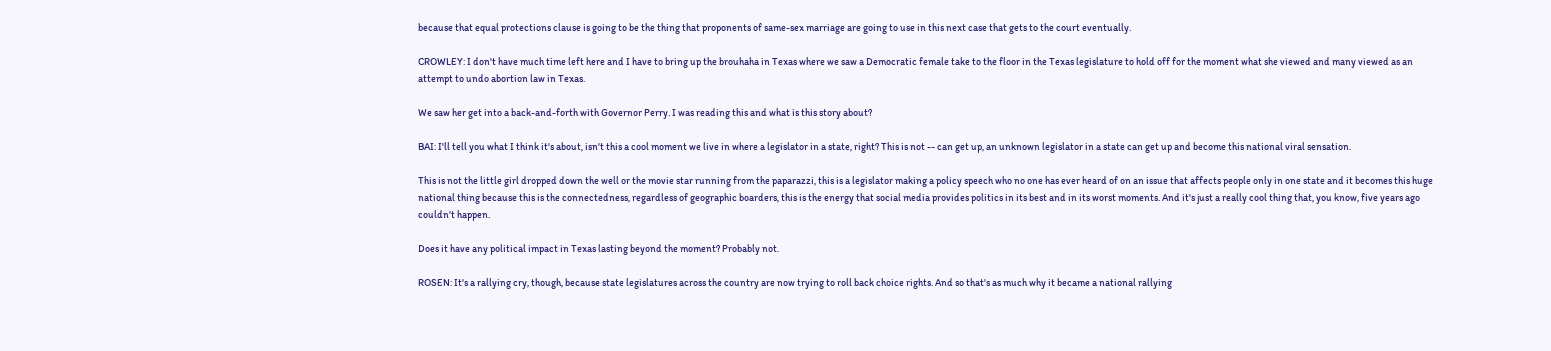because that equal protections clause is going to be the thing that proponents of same-sex marriage are going to use in this next case that gets to the court eventually.

CROWLEY: I don't have much time left here and I have to bring up the brouhaha in Texas where we saw a Democratic female take to the floor in the Texas legislature to hold off for the moment what she viewed and many viewed as an attempt to undo abortion law in Texas.

We saw her get into a back-and-forth with Governor Perry. I was reading this and what is this story about?

BAI: I'll tell you what I think it's about, isn't this a cool moment we live in where a legislator in a state, right? This is not -- can get up, an unknown legislator in a state can get up and become this national viral sensation.

This is not the little girl dropped down the well or the movie star running from the paparazzi, this is a legislator making a policy speech who no one has ever heard of on an issue that affects people only in one state and it becomes this huge national thing because this is the connectedness, regardless of geographic boarders, this is the energy that social media provides politics in its best and in its worst moments. And it's just a really cool thing that, you know, five years ago couldn't happen.

Does it have any political impact in Texas lasting beyond the moment? Probably not.

ROSEN: It's a rallying cry, though, because state legislatures across the country are now trying to roll back choice rights. And so that's as much why it became a national rallying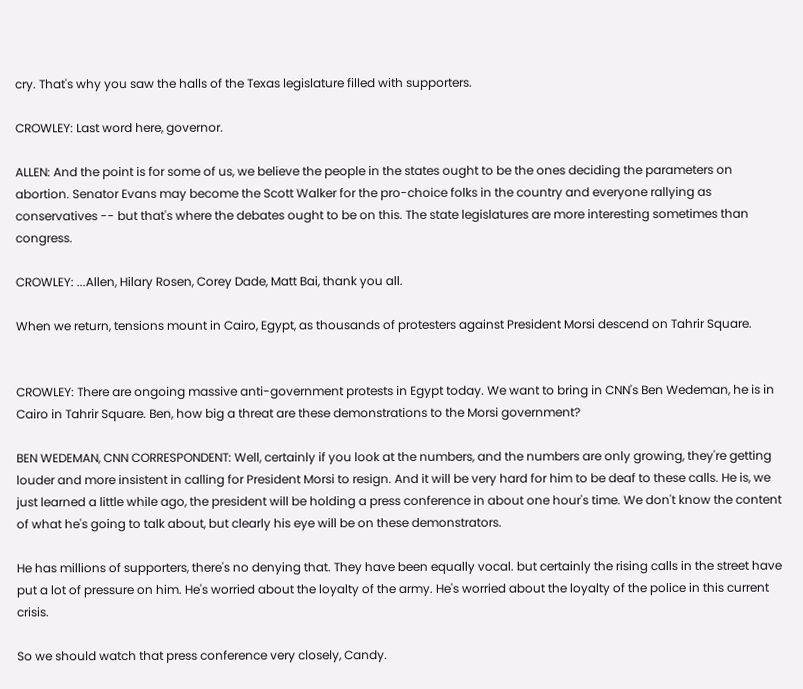cry. That's why you saw the halls of the Texas legislature filled with supporters.

CROWLEY: Last word here, governor.

ALLEN: And the point is for some of us, we believe the people in the states ought to be the ones deciding the parameters on abortion. Senator Evans may become the Scott Walker for the pro-choice folks in the country and everyone rallying as conservatives -- but that's where the debates ought to be on this. The state legislatures are more interesting sometimes than congress.

CROWLEY: ...Allen, Hilary Rosen, Corey Dade, Matt Bai, thank you all.

When we return, tensions mount in Cairo, Egypt, as thousands of protesters against President Morsi descend on Tahrir Square.


CROWLEY: There are ongoing massive anti-government protests in Egypt today. We want to bring in CNN's Ben Wedeman, he is in Cairo in Tahrir Square. Ben, how big a threat are these demonstrations to the Morsi government?

BEN WEDEMAN, CNN CORRESPONDENT: Well, certainly if you look at the numbers, and the numbers are only growing, they're getting louder and more insistent in calling for President Morsi to resign. And it will be very hard for him to be deaf to these calls. He is, we just learned a little while ago, the president will be holding a press conference in about one hour's time. We don't know the content of what he's going to talk about, but clearly his eye will be on these demonstrators.

He has millions of supporters, there's no denying that. They have been equally vocal. but certainly the rising calls in the street have put a lot of pressure on him. He's worried about the loyalty of the army. He's worried about the loyalty of the police in this current crisis.

So we should watch that press conference very closely, Candy.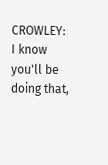CROWLEY: I know you'll be doing that,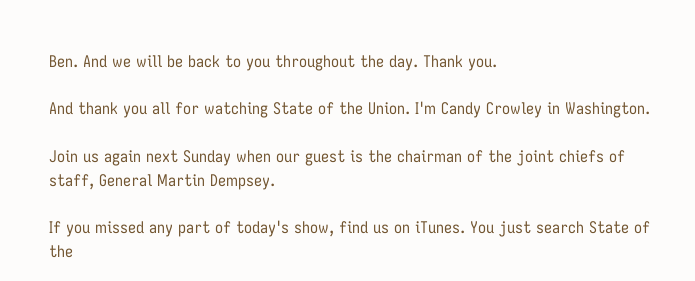Ben. And we will be back to you throughout the day. Thank you.

And thank you all for watching State of the Union. I'm Candy Crowley in Washington.

Join us again next Sunday when our guest is the chairman of the joint chiefs of staff, General Martin Dempsey.

If you missed any part of today's show, find us on iTunes. You just search State of the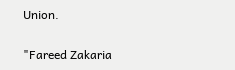Union.

"Fareed Zakaria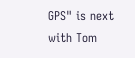GPS" is next with Tom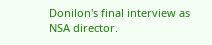Donilon's final interview as NSA director.